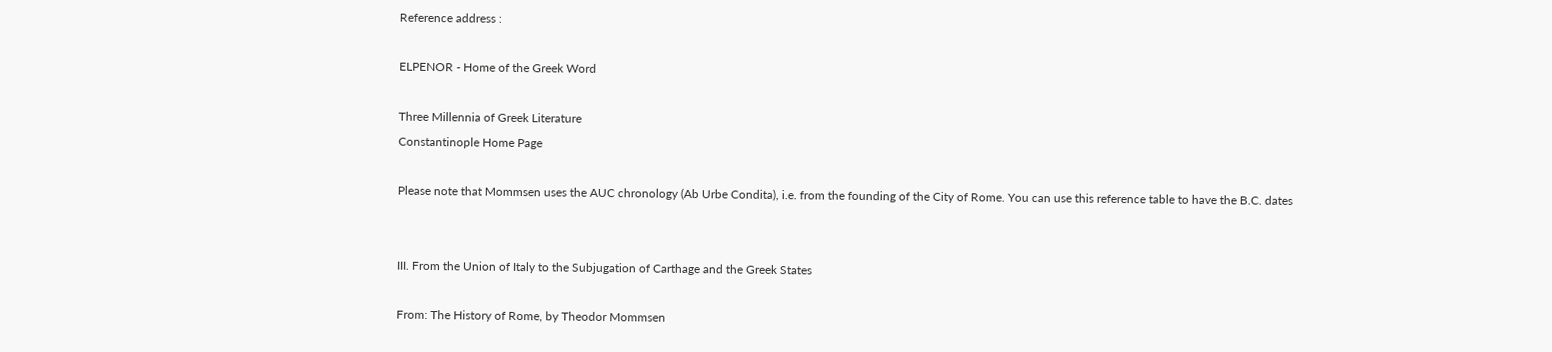Reference address :

ELPENOR - Home of the Greek Word

Three Millennia of Greek Literature
Constantinople Home Page

Please note that Mommsen uses the AUC chronology (Ab Urbe Condita), i.e. from the founding of the City of Rome. You can use this reference table to have the B.C. dates


III. From the Union of Italy to the Subjugation of Carthage and the Greek States

From: The History of Rome, by Theodor Mommsen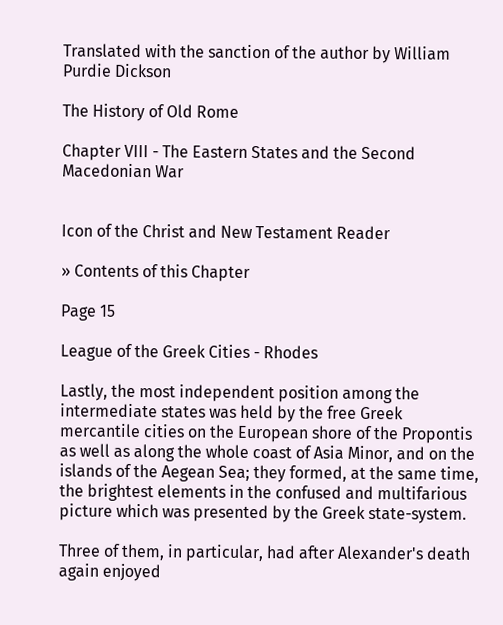Translated with the sanction of the author by William Purdie Dickson

The History of Old Rome

Chapter VIII - The Eastern States and the Second Macedonian War


Icon of the Christ and New Testament Reader

» Contents of this Chapter

Page 15

League of the Greek Cities - Rhodes

Lastly, the most independent position among the intermediate states was held by the free Greek mercantile cities on the European shore of the Propontis as well as along the whole coast of Asia Minor, and on the islands of the Aegean Sea; they formed, at the same time, the brightest elements in the confused and multifarious picture which was presented by the Greek state-system.

Three of them, in particular, had after Alexander's death again enjoyed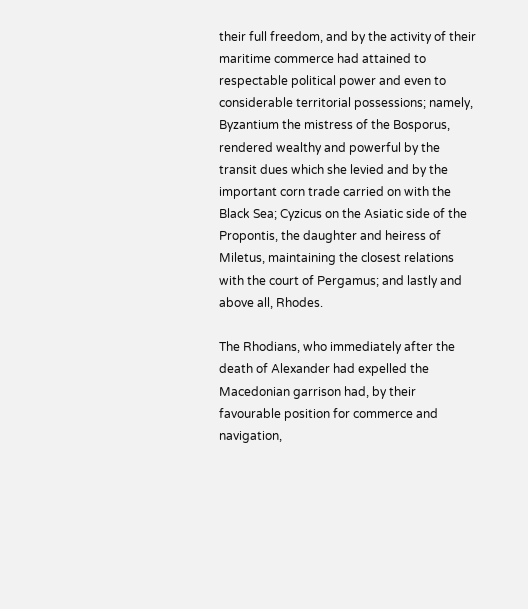their full freedom, and by the activity of their maritime commerce had attained to respectable political power and even to considerable territorial possessions; namely, Byzantium the mistress of the Bosporus, rendered wealthy and powerful by the transit dues which she levied and by the important corn trade carried on with the Black Sea; Cyzicus on the Asiatic side of the Propontis, the daughter and heiress of Miletus, maintaining the closest relations with the court of Pergamus; and lastly and above all, Rhodes.

The Rhodians, who immediately after the death of Alexander had expelled the Macedonian garrison had, by their favourable position for commerce and navigation,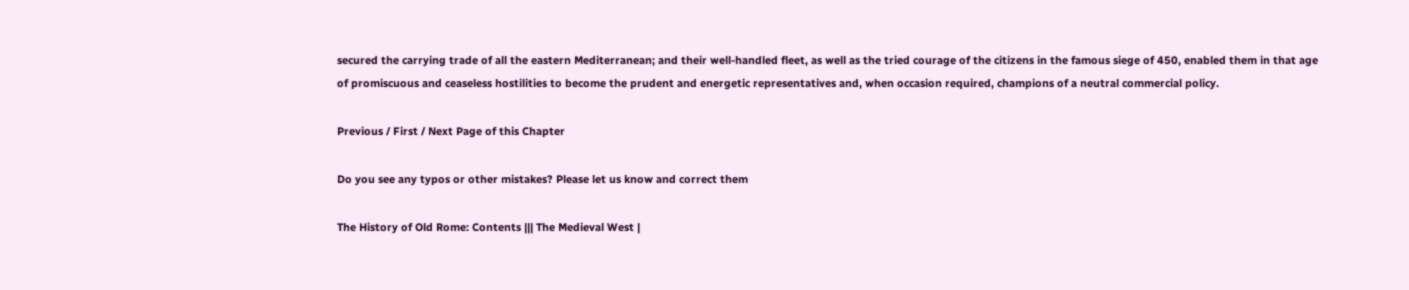secured the carrying trade of all the eastern Mediterranean; and their well-handled fleet, as well as the tried courage of the citizens in the famous siege of 450, enabled them in that age of promiscuous and ceaseless hostilities to become the prudent and energetic representatives and, when occasion required, champions of a neutral commercial policy.

Previous / First / Next Page of this Chapter

Do you see any typos or other mistakes? Please let us know and correct them

The History of Old Rome: Contents ||| The Medieval West |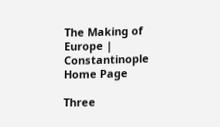The Making of Europe | Constantinople Home Page

Three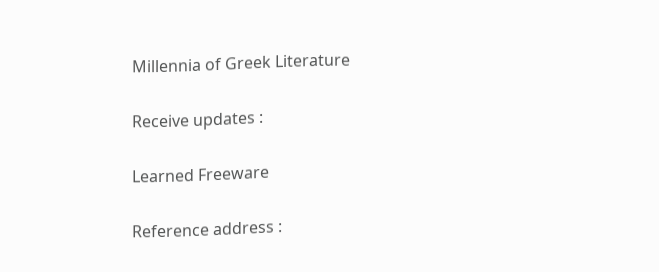Millennia of Greek Literature

Receive updates :

Learned Freeware

Reference address :